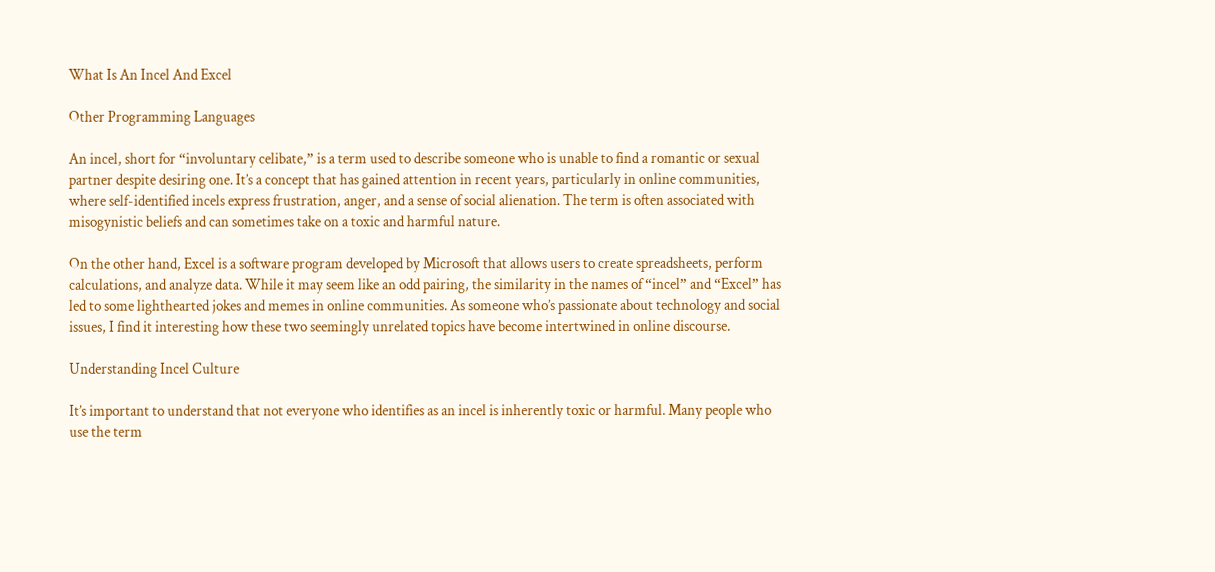What Is An Incel And Excel

Other Programming Languages

An incel, short for “involuntary celibate,” is a term used to describe someone who is unable to find a romantic or sexual partner despite desiring one. It’s a concept that has gained attention in recent years, particularly in online communities, where self-identified incels express frustration, anger, and a sense of social alienation. The term is often associated with misogynistic beliefs and can sometimes take on a toxic and harmful nature.

On the other hand, Excel is a software program developed by Microsoft that allows users to create spreadsheets, perform calculations, and analyze data. While it may seem like an odd pairing, the similarity in the names of “incel” and “Excel” has led to some lighthearted jokes and memes in online communities. As someone who’s passionate about technology and social issues, I find it interesting how these two seemingly unrelated topics have become intertwined in online discourse.

Understanding Incel Culture

It’s important to understand that not everyone who identifies as an incel is inherently toxic or harmful. Many people who use the term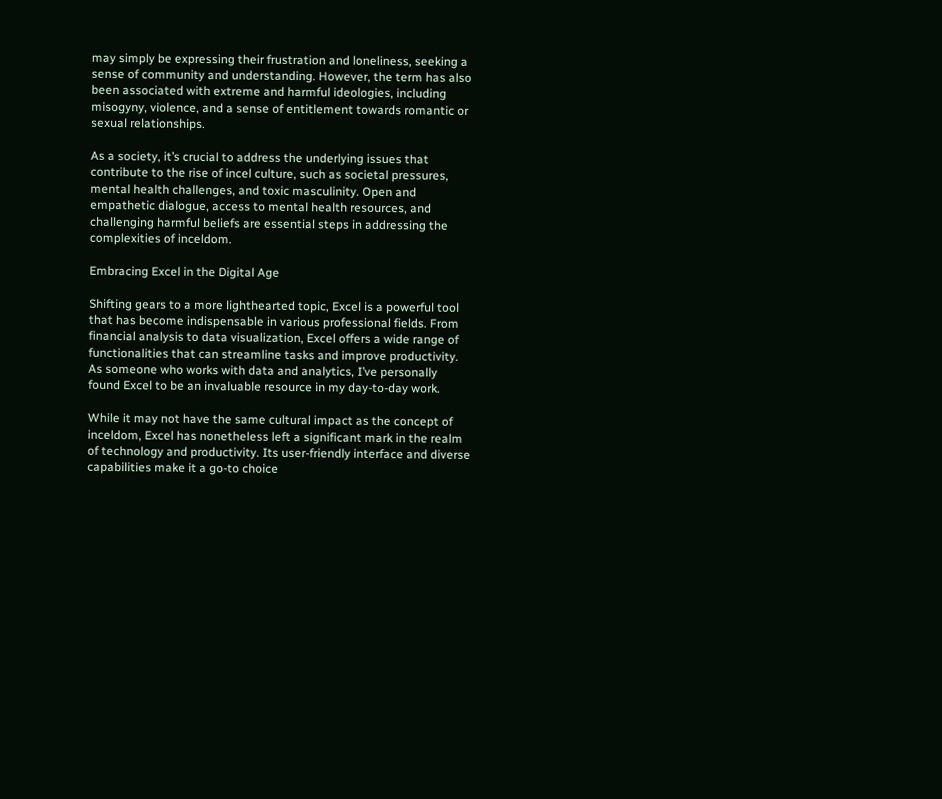may simply be expressing their frustration and loneliness, seeking a sense of community and understanding. However, the term has also been associated with extreme and harmful ideologies, including misogyny, violence, and a sense of entitlement towards romantic or sexual relationships.

As a society, it’s crucial to address the underlying issues that contribute to the rise of incel culture, such as societal pressures, mental health challenges, and toxic masculinity. Open and empathetic dialogue, access to mental health resources, and challenging harmful beliefs are essential steps in addressing the complexities of inceldom.

Embracing Excel in the Digital Age

Shifting gears to a more lighthearted topic, Excel is a powerful tool that has become indispensable in various professional fields. From financial analysis to data visualization, Excel offers a wide range of functionalities that can streamline tasks and improve productivity. As someone who works with data and analytics, I’ve personally found Excel to be an invaluable resource in my day-to-day work.

While it may not have the same cultural impact as the concept of inceldom, Excel has nonetheless left a significant mark in the realm of technology and productivity. Its user-friendly interface and diverse capabilities make it a go-to choice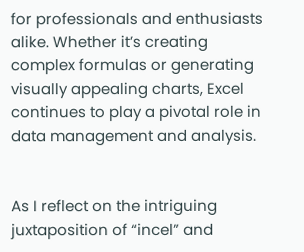for professionals and enthusiasts alike. Whether it’s creating complex formulas or generating visually appealing charts, Excel continues to play a pivotal role in data management and analysis.


As I reflect on the intriguing juxtaposition of “incel” and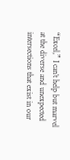“Excel,” I can’t help but marvel at the diverse and unexpected intersections that exist in our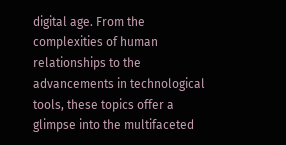digital age. From the complexities of human relationships to the advancements in technological tools, these topics offer a glimpse into the multifaceted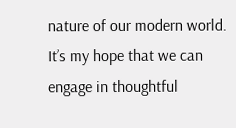nature of our modern world. It’s my hope that we can engage in thoughtful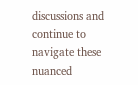discussions and continue to navigate these nuanced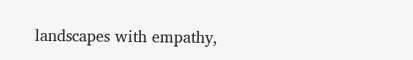landscapes with empathy,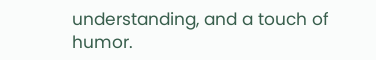understanding, and a touch of humor.